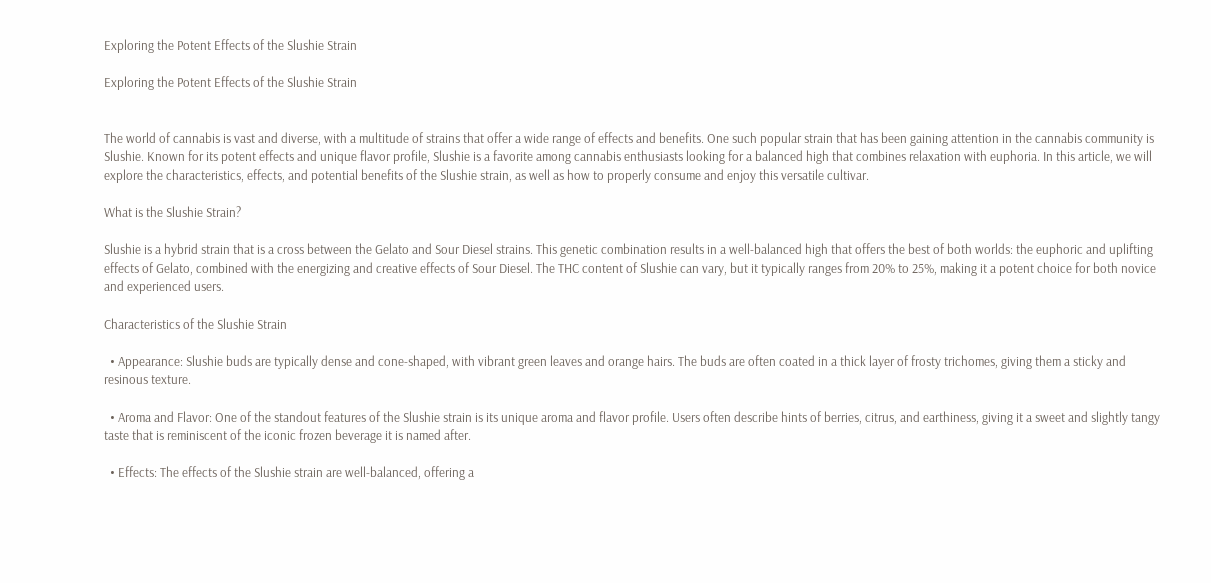Exploring the Potent Effects of the Slushie Strain

Exploring the Potent Effects of the Slushie Strain


The world of cannabis is vast and diverse, with a multitude of strains that offer a wide range of effects and benefits. One such popular strain that has been gaining attention in the cannabis community is Slushie. Known for its potent effects and unique flavor profile, Slushie is a favorite among cannabis enthusiasts looking for a balanced high that combines relaxation with euphoria. In this article, we will explore the characteristics, effects, and potential benefits of the Slushie strain, as well as how to properly consume and enjoy this versatile cultivar.

What is the Slushie Strain?

Slushie is a hybrid strain that is a cross between the Gelato and Sour Diesel strains. This genetic combination results in a well-balanced high that offers the best of both worlds: the euphoric and uplifting effects of Gelato, combined with the energizing and creative effects of Sour Diesel. The THC content of Slushie can vary, but it typically ranges from 20% to 25%, making it a potent choice for both novice and experienced users.

Characteristics of the Slushie Strain

  • Appearance: Slushie buds are typically dense and cone-shaped, with vibrant green leaves and orange hairs. The buds are often coated in a thick layer of frosty trichomes, giving them a sticky and resinous texture.

  • Aroma and Flavor: One of the standout features of the Slushie strain is its unique aroma and flavor profile. Users often describe hints of berries, citrus, and earthiness, giving it a sweet and slightly tangy taste that is reminiscent of the iconic frozen beverage it is named after.

  • Effects: The effects of the Slushie strain are well-balanced, offering a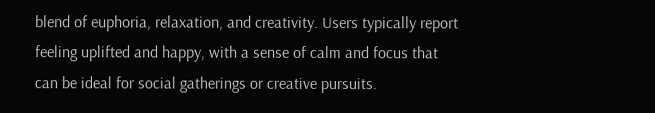blend of euphoria, relaxation, and creativity. Users typically report feeling uplifted and happy, with a sense of calm and focus that can be ideal for social gatherings or creative pursuits.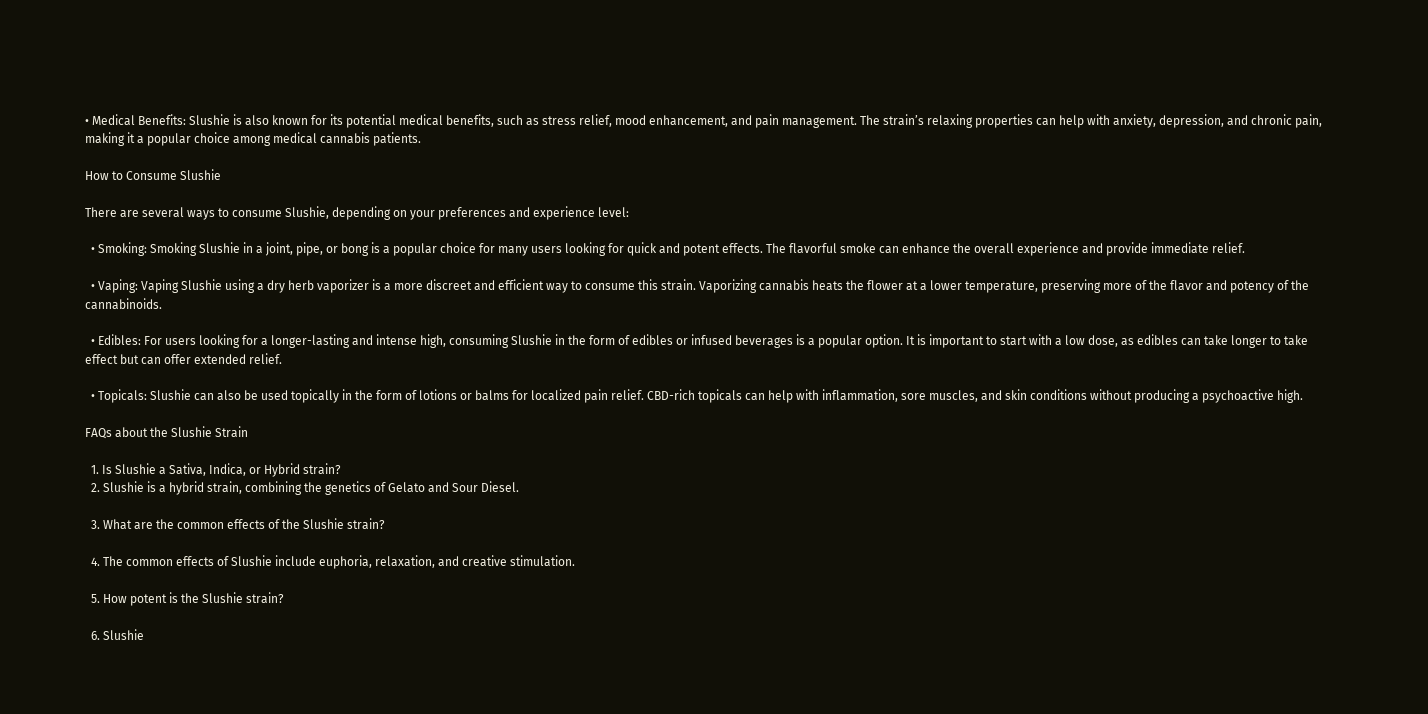• Medical Benefits: Slushie is also known for its potential medical benefits, such as stress relief, mood enhancement, and pain management. The strain’s relaxing properties can help with anxiety, depression, and chronic pain, making it a popular choice among medical cannabis patients.

How to Consume Slushie

There are several ways to consume Slushie, depending on your preferences and experience level:

  • Smoking: Smoking Slushie in a joint, pipe, or bong is a popular choice for many users looking for quick and potent effects. The flavorful smoke can enhance the overall experience and provide immediate relief.

  • Vaping: Vaping Slushie using a dry herb vaporizer is a more discreet and efficient way to consume this strain. Vaporizing cannabis heats the flower at a lower temperature, preserving more of the flavor and potency of the cannabinoids.

  • Edibles: For users looking for a longer-lasting and intense high, consuming Slushie in the form of edibles or infused beverages is a popular option. It is important to start with a low dose, as edibles can take longer to take effect but can offer extended relief.

  • Topicals: Slushie can also be used topically in the form of lotions or balms for localized pain relief. CBD-rich topicals can help with inflammation, sore muscles, and skin conditions without producing a psychoactive high.

FAQs about the Slushie Strain

  1. Is Slushie a Sativa, Indica, or Hybrid strain?
  2. Slushie is a hybrid strain, combining the genetics of Gelato and Sour Diesel.

  3. What are the common effects of the Slushie strain?

  4. The common effects of Slushie include euphoria, relaxation, and creative stimulation.

  5. How potent is the Slushie strain?

  6. Slushie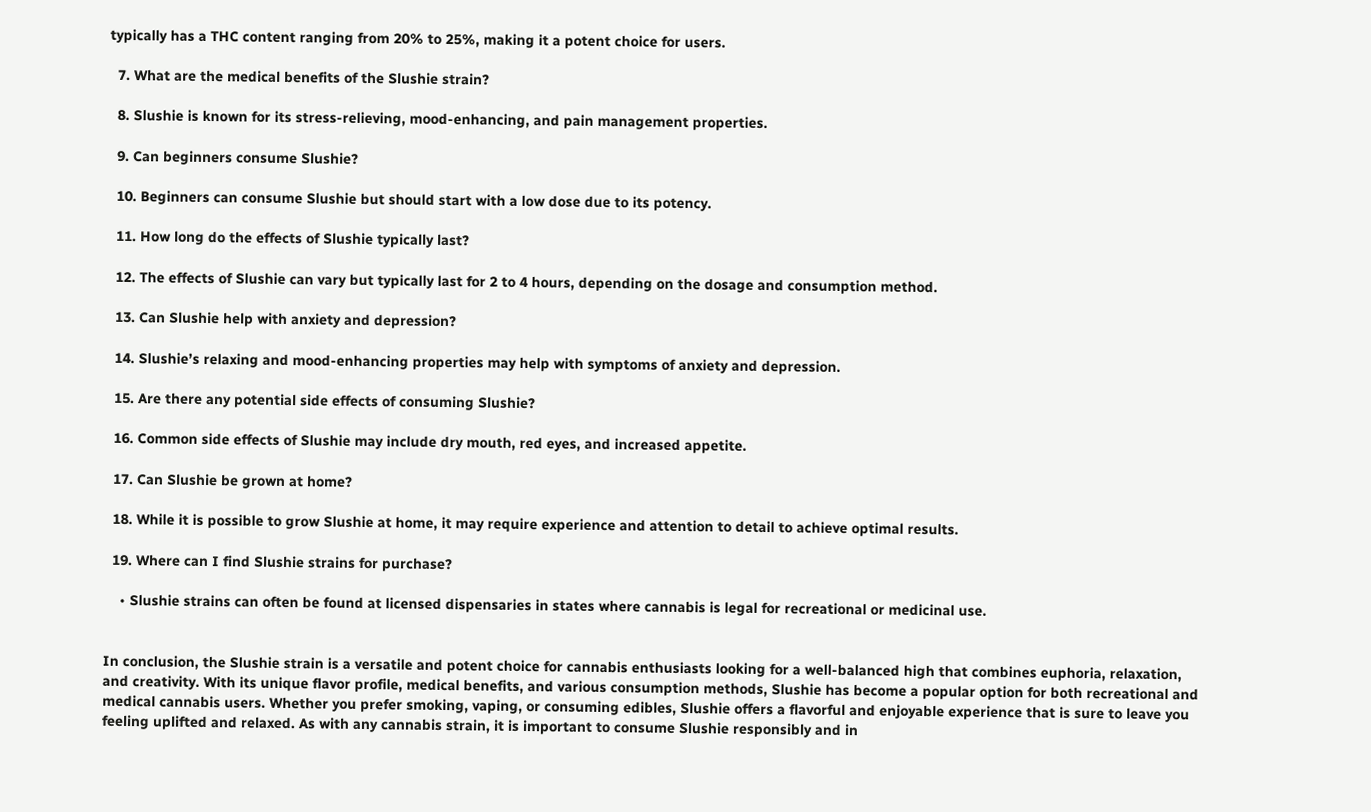typically has a THC content ranging from 20% to 25%, making it a potent choice for users.

  7. What are the medical benefits of the Slushie strain?

  8. Slushie is known for its stress-relieving, mood-enhancing, and pain management properties.

  9. Can beginners consume Slushie?

  10. Beginners can consume Slushie but should start with a low dose due to its potency.

  11. How long do the effects of Slushie typically last?

  12. The effects of Slushie can vary but typically last for 2 to 4 hours, depending on the dosage and consumption method.

  13. Can Slushie help with anxiety and depression?

  14. Slushie’s relaxing and mood-enhancing properties may help with symptoms of anxiety and depression.

  15. Are there any potential side effects of consuming Slushie?

  16. Common side effects of Slushie may include dry mouth, red eyes, and increased appetite.

  17. Can Slushie be grown at home?

  18. While it is possible to grow Slushie at home, it may require experience and attention to detail to achieve optimal results.

  19. Where can I find Slushie strains for purchase?

    • Slushie strains can often be found at licensed dispensaries in states where cannabis is legal for recreational or medicinal use.


In conclusion, the Slushie strain is a versatile and potent choice for cannabis enthusiasts looking for a well-balanced high that combines euphoria, relaxation, and creativity. With its unique flavor profile, medical benefits, and various consumption methods, Slushie has become a popular option for both recreational and medical cannabis users. Whether you prefer smoking, vaping, or consuming edibles, Slushie offers a flavorful and enjoyable experience that is sure to leave you feeling uplifted and relaxed. As with any cannabis strain, it is important to consume Slushie responsibly and in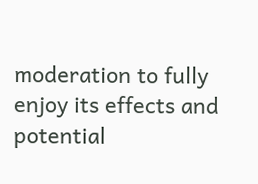moderation to fully enjoy its effects and potential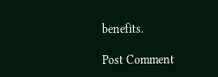benefits.

Post Comment